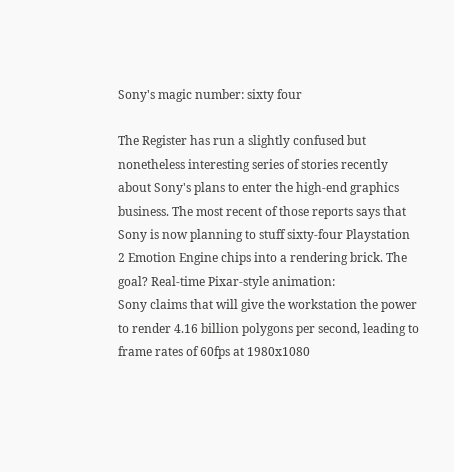Sony's magic number: sixty four

The Register has run a slightly confused but nonetheless interesting series of stories recently about Sony's plans to enter the high-end graphics business. The most recent of those reports says that Sony is now planning to stuff sixty-four Playstation 2 Emotion Engine chips into a rendering brick. The goal? Real-time Pixar-style animation:
Sony claims that will give the workstation the power to render 4.16 billion polygons per second, leading to frame rates of 60fps at 1980x1080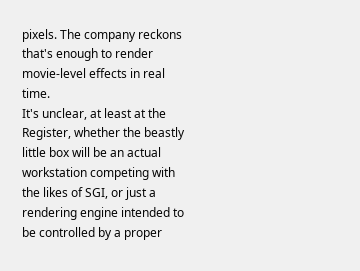pixels. The company reckons that's enough to render movie-level effects in real time.
It's unclear, at least at the Register, whether the beastly little box will be an actual workstation competing with the likes of SGI, or just a rendering engine intended to be controlled by a proper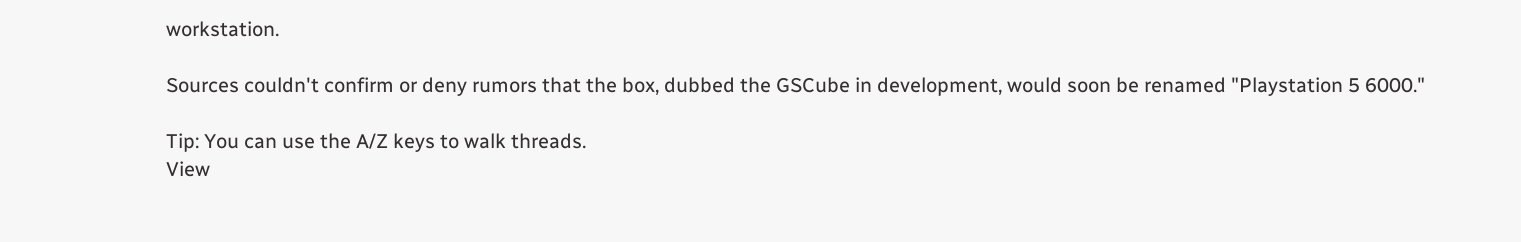workstation.

Sources couldn't confirm or deny rumors that the box, dubbed the GSCube in development, would soon be renamed "Playstation 5 6000."

Tip: You can use the A/Z keys to walk threads.
View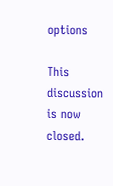options

This discussion is now closed.